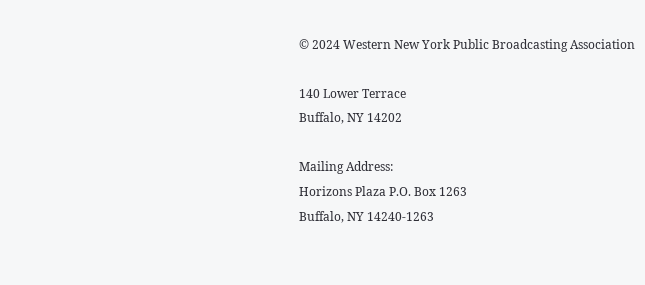© 2024 Western New York Public Broadcasting Association

140 Lower Terrace
Buffalo, NY 14202

Mailing Address:
Horizons Plaza P.O. Box 1263
Buffalo, NY 14240-1263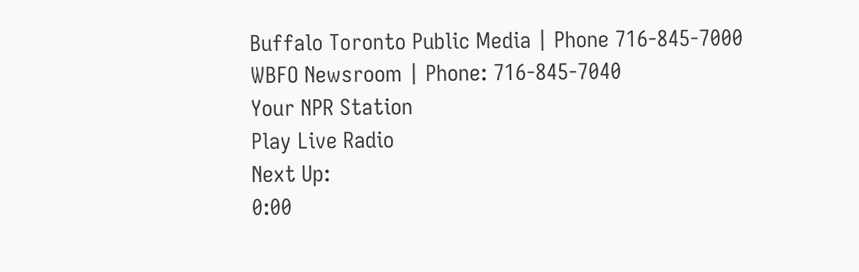Buffalo Toronto Public Media | Phone 716-845-7000
WBFO Newsroom | Phone: 716-845-7040
Your NPR Station
Play Live Radio
Next Up:
0:00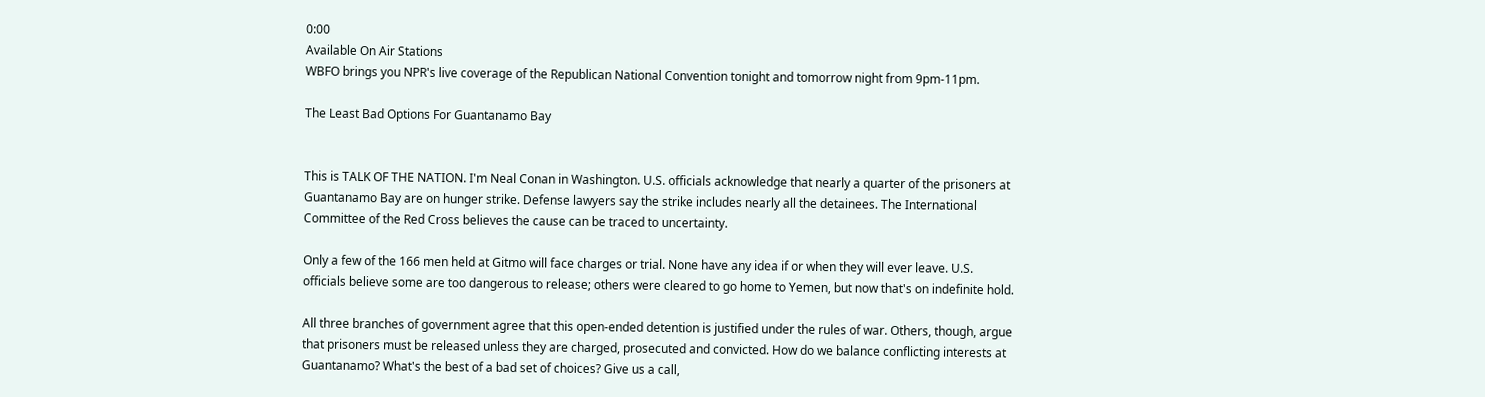0:00
Available On Air Stations
WBFO brings you NPR's live coverage of the Republican National Convention tonight and tomorrow night from 9pm-11pm.

The Least Bad Options For Guantanamo Bay


This is TALK OF THE NATION. I'm Neal Conan in Washington. U.S. officials acknowledge that nearly a quarter of the prisoners at Guantanamo Bay are on hunger strike. Defense lawyers say the strike includes nearly all the detainees. The International Committee of the Red Cross believes the cause can be traced to uncertainty.

Only a few of the 166 men held at Gitmo will face charges or trial. None have any idea if or when they will ever leave. U.S. officials believe some are too dangerous to release; others were cleared to go home to Yemen, but now that's on indefinite hold.

All three branches of government agree that this open-ended detention is justified under the rules of war. Others, though, argue that prisoners must be released unless they are charged, prosecuted and convicted. How do we balance conflicting interests at Guantanamo? What's the best of a bad set of choices? Give us a call,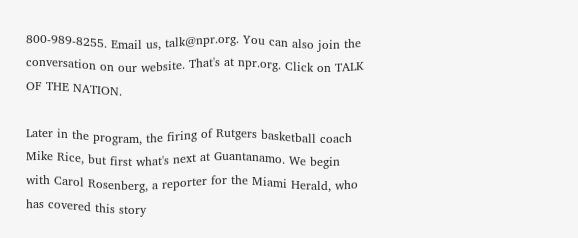800-989-8255. Email us, talk@npr.org. You can also join the conversation on our website. That's at npr.org. Click on TALK OF THE NATION.

Later in the program, the firing of Rutgers basketball coach Mike Rice, but first what's next at Guantanamo. We begin with Carol Rosenberg, a reporter for the Miami Herald, who has covered this story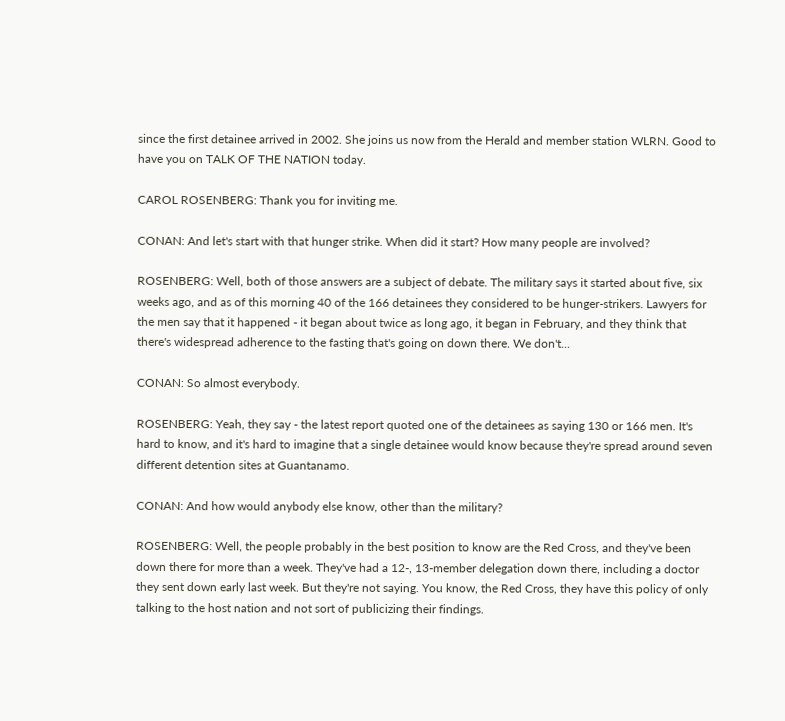since the first detainee arrived in 2002. She joins us now from the Herald and member station WLRN. Good to have you on TALK OF THE NATION today.

CAROL ROSENBERG: Thank you for inviting me.

CONAN: And let's start with that hunger strike. When did it start? How many people are involved?

ROSENBERG: Well, both of those answers are a subject of debate. The military says it started about five, six weeks ago, and as of this morning 40 of the 166 detainees they considered to be hunger-strikers. Lawyers for the men say that it happened - it began about twice as long ago, it began in February, and they think that there's widespread adherence to the fasting that's going on down there. We don't...

CONAN: So almost everybody.

ROSENBERG: Yeah, they say - the latest report quoted one of the detainees as saying 130 or 166 men. It's hard to know, and it's hard to imagine that a single detainee would know because they're spread around seven different detention sites at Guantanamo.

CONAN: And how would anybody else know, other than the military?

ROSENBERG: Well, the people probably in the best position to know are the Red Cross, and they've been down there for more than a week. They've had a 12-, 13-member delegation down there, including a doctor they sent down early last week. But they're not saying. You know, the Red Cross, they have this policy of only talking to the host nation and not sort of publicizing their findings.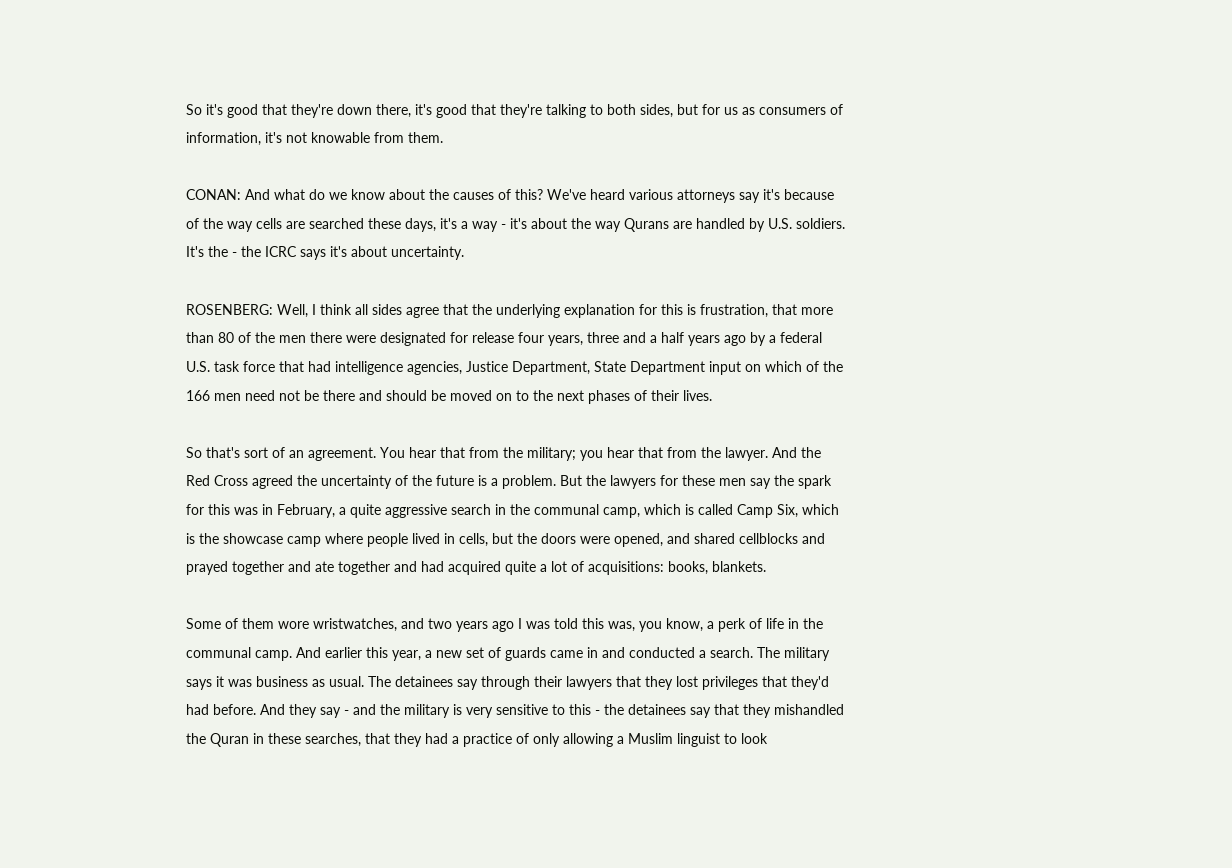So it's good that they're down there, it's good that they're talking to both sides, but for us as consumers of information, it's not knowable from them.

CONAN: And what do we know about the causes of this? We've heard various attorneys say it's because of the way cells are searched these days, it's a way - it's about the way Qurans are handled by U.S. soldiers. It's the - the ICRC says it's about uncertainty.

ROSENBERG: Well, I think all sides agree that the underlying explanation for this is frustration, that more than 80 of the men there were designated for release four years, three and a half years ago by a federal U.S. task force that had intelligence agencies, Justice Department, State Department input on which of the 166 men need not be there and should be moved on to the next phases of their lives.

So that's sort of an agreement. You hear that from the military; you hear that from the lawyer. And the Red Cross agreed the uncertainty of the future is a problem. But the lawyers for these men say the spark for this was in February, a quite aggressive search in the communal camp, which is called Camp Six, which is the showcase camp where people lived in cells, but the doors were opened, and shared cellblocks and prayed together and ate together and had acquired quite a lot of acquisitions: books, blankets.

Some of them wore wristwatches, and two years ago I was told this was, you know, a perk of life in the communal camp. And earlier this year, a new set of guards came in and conducted a search. The military says it was business as usual. The detainees say through their lawyers that they lost privileges that they'd had before. And they say - and the military is very sensitive to this - the detainees say that they mishandled the Quran in these searches, that they had a practice of only allowing a Muslim linguist to look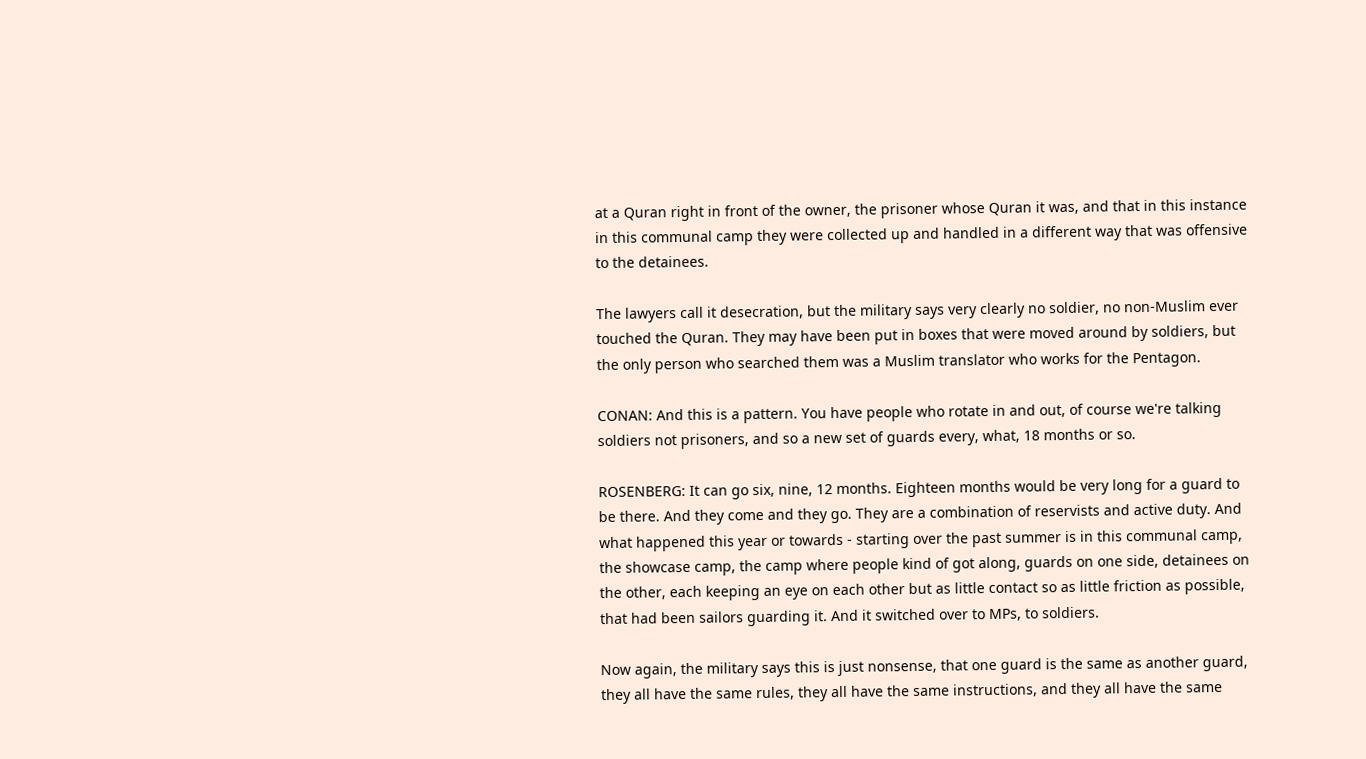at a Quran right in front of the owner, the prisoner whose Quran it was, and that in this instance in this communal camp they were collected up and handled in a different way that was offensive to the detainees.

The lawyers call it desecration, but the military says very clearly no soldier, no non-Muslim ever touched the Quran. They may have been put in boxes that were moved around by soldiers, but the only person who searched them was a Muslim translator who works for the Pentagon.

CONAN: And this is a pattern. You have people who rotate in and out, of course we're talking soldiers not prisoners, and so a new set of guards every, what, 18 months or so.

ROSENBERG: It can go six, nine, 12 months. Eighteen months would be very long for a guard to be there. And they come and they go. They are a combination of reservists and active duty. And what happened this year or towards - starting over the past summer is in this communal camp, the showcase camp, the camp where people kind of got along, guards on one side, detainees on the other, each keeping an eye on each other but as little contact so as little friction as possible, that had been sailors guarding it. And it switched over to MPs, to soldiers.

Now again, the military says this is just nonsense, that one guard is the same as another guard, they all have the same rules, they all have the same instructions, and they all have the same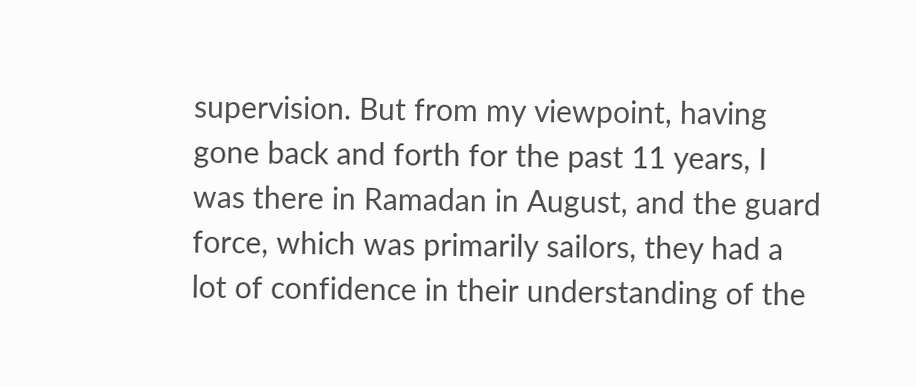supervision. But from my viewpoint, having gone back and forth for the past 11 years, I was there in Ramadan in August, and the guard force, which was primarily sailors, they had a lot of confidence in their understanding of the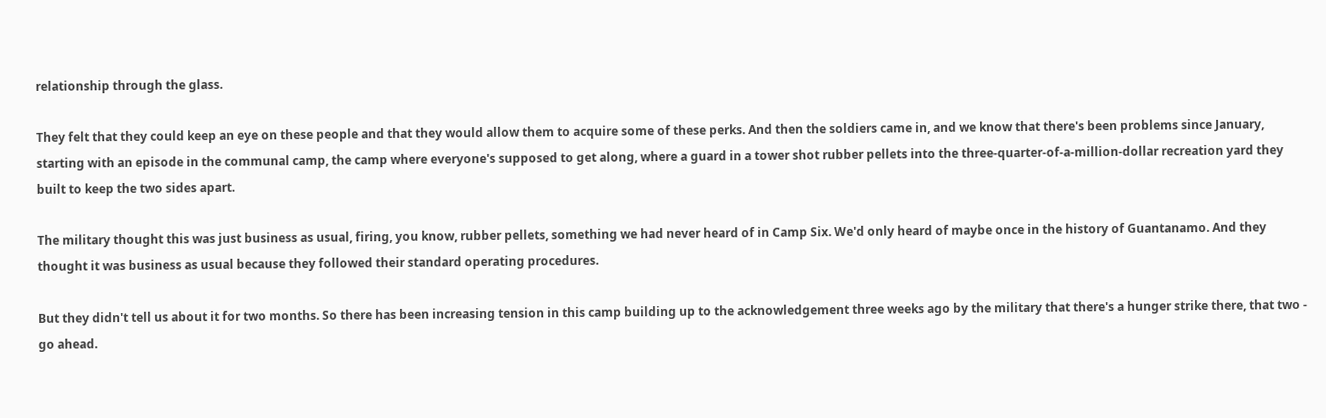relationship through the glass.

They felt that they could keep an eye on these people and that they would allow them to acquire some of these perks. And then the soldiers came in, and we know that there's been problems since January, starting with an episode in the communal camp, the camp where everyone's supposed to get along, where a guard in a tower shot rubber pellets into the three-quarter-of-a-million-dollar recreation yard they built to keep the two sides apart.

The military thought this was just business as usual, firing, you know, rubber pellets, something we had never heard of in Camp Six. We'd only heard of maybe once in the history of Guantanamo. And they thought it was business as usual because they followed their standard operating procedures.

But they didn't tell us about it for two months. So there has been increasing tension in this camp building up to the acknowledgement three weeks ago by the military that there's a hunger strike there, that two - go ahead.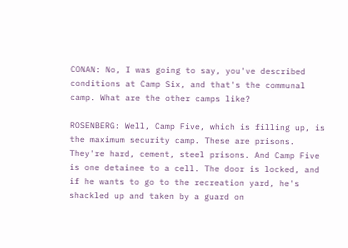CONAN: No, I was going to say, you've described conditions at Camp Six, and that's the communal camp. What are the other camps like?

ROSENBERG: Well, Camp Five, which is filling up, is the maximum security camp. These are prisons. They're hard, cement, steel prisons. And Camp Five is one detainee to a cell. The door is locked, and if he wants to go to the recreation yard, he's shackled up and taken by a guard on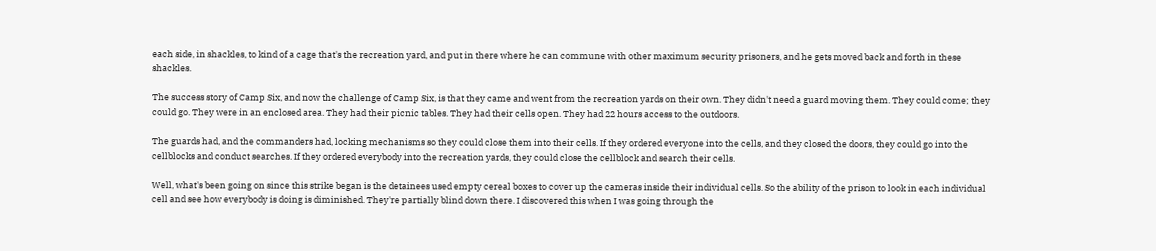each side, in shackles, to kind of a cage that's the recreation yard, and put in there where he can commune with other maximum security prisoners, and he gets moved back and forth in these shackles.

The success story of Camp Six, and now the challenge of Camp Six, is that they came and went from the recreation yards on their own. They didn't need a guard moving them. They could come; they could go. They were in an enclosed area. They had their picnic tables. They had their cells open. They had 22 hours access to the outdoors.

The guards had, and the commanders had, locking mechanisms so they could close them into their cells. If they ordered everyone into the cells, and they closed the doors, they could go into the cellblocks and conduct searches. If they ordered everybody into the recreation yards, they could close the cellblock and search their cells.

Well, what's been going on since this strike began is the detainees used empty cereal boxes to cover up the cameras inside their individual cells. So the ability of the prison to look in each individual cell and see how everybody is doing is diminished. They're partially blind down there. I discovered this when I was going through the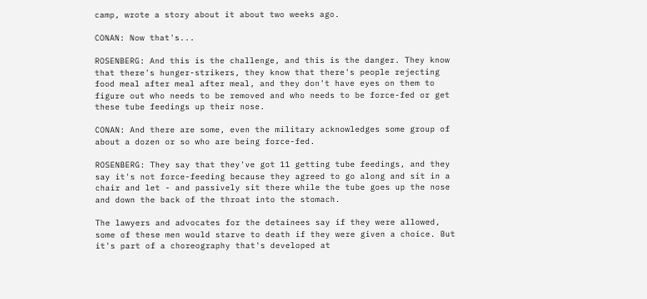camp, wrote a story about it about two weeks ago.

CONAN: Now that's...

ROSENBERG: And this is the challenge, and this is the danger. They know that there's hunger-strikers, they know that there's people rejecting food meal after meal after meal, and they don't have eyes on them to figure out who needs to be removed and who needs to be force-fed or get these tube feedings up their nose.

CONAN: And there are some, even the military acknowledges some group of about a dozen or so who are being force-fed.

ROSENBERG: They say that they've got 11 getting tube feedings, and they say it's not force-feeding because they agreed to go along and sit in a chair and let - and passively sit there while the tube goes up the nose and down the back of the throat into the stomach.

The lawyers and advocates for the detainees say if they were allowed, some of these men would starve to death if they were given a choice. But it's part of a choreography that's developed at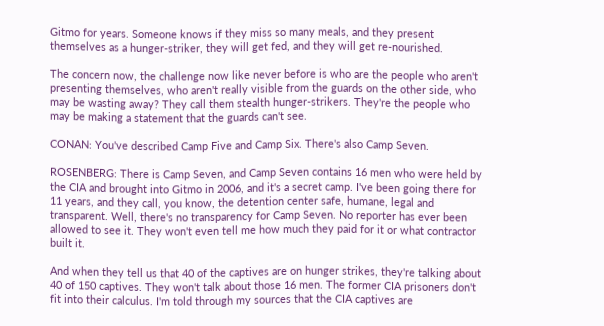Gitmo for years. Someone knows if they miss so many meals, and they present themselves as a hunger-striker, they will get fed, and they will get re-nourished.

The concern now, the challenge now like never before is who are the people who aren't presenting themselves, who aren't really visible from the guards on the other side, who may be wasting away? They call them stealth hunger-strikers. They're the people who may be making a statement that the guards can't see.

CONAN: You've described Camp Five and Camp Six. There's also Camp Seven.

ROSENBERG: There is Camp Seven, and Camp Seven contains 16 men who were held by the CIA and brought into Gitmo in 2006, and it's a secret camp. I've been going there for 11 years, and they call, you know, the detention center safe, humane, legal and transparent. Well, there's no transparency for Camp Seven. No reporter has ever been allowed to see it. They won't even tell me how much they paid for it or what contractor built it.

And when they tell us that 40 of the captives are on hunger strikes, they're talking about 40 of 150 captives. They won't talk about those 16 men. The former CIA prisoners don't fit into their calculus. I'm told through my sources that the CIA captives are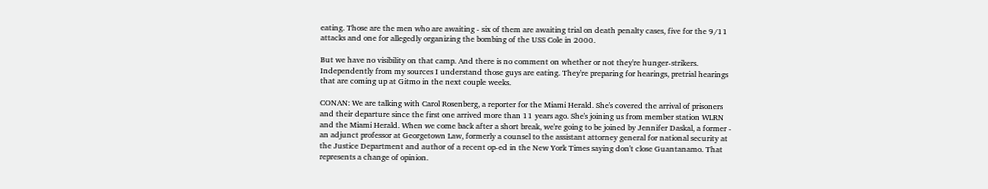eating. Those are the men who are awaiting - six of them are awaiting trial on death penalty cases, five for the 9/11 attacks and one for allegedly organizing the bombing of the USS Cole in 2000.

But we have no visibility on that camp. And there is no comment on whether or not they're hunger-strikers. Independently from my sources I understand those guys are eating. They're preparing for hearings, pretrial hearings that are coming up at Gitmo in the next couple weeks.

CONAN: We are talking with Carol Rosenberg, a reporter for the Miami Herald. She's covered the arrival of prisoners and their departure since the first one arrived more than 11 years ago. She's joining us from member station WLRN and the Miami Herald. When we come back after a short break, we're going to be joined by Jennifer Daskal, a former - an adjunct professor at Georgetown Law, formerly a counsel to the assistant attorney general for national security at the Justice Department and author of a recent op-ed in the New York Times saying don't close Guantanamo. That represents a change of opinion.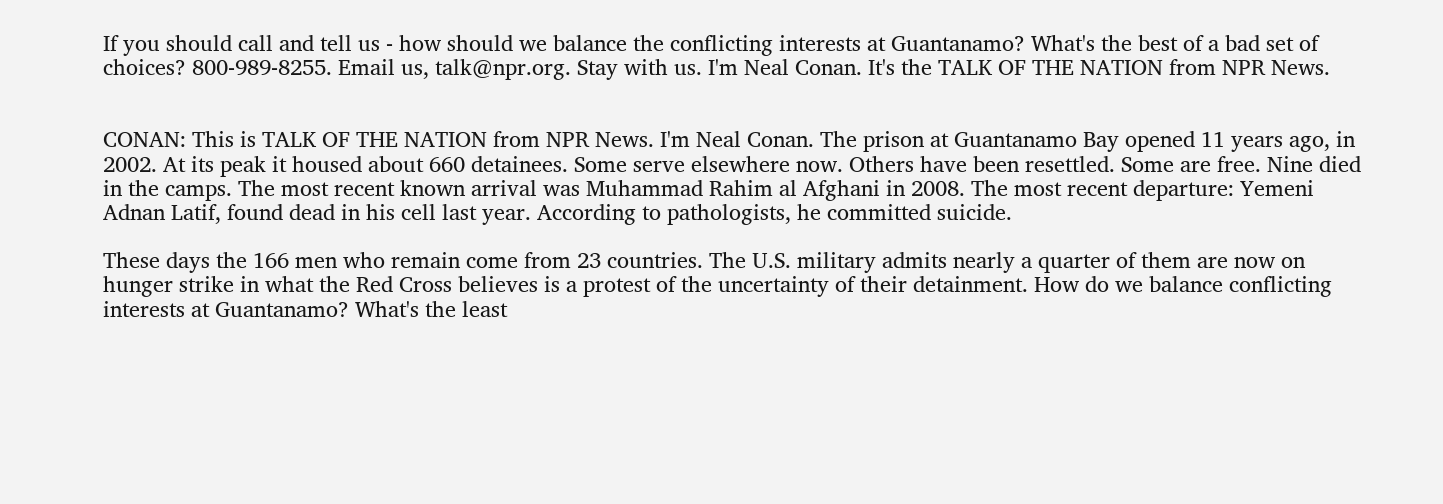If you should call and tell us - how should we balance the conflicting interests at Guantanamo? What's the best of a bad set of choices? 800-989-8255. Email us, talk@npr.org. Stay with us. I'm Neal Conan. It's the TALK OF THE NATION from NPR News.


CONAN: This is TALK OF THE NATION from NPR News. I'm Neal Conan. The prison at Guantanamo Bay opened 11 years ago, in 2002. At its peak it housed about 660 detainees. Some serve elsewhere now. Others have been resettled. Some are free. Nine died in the camps. The most recent known arrival was Muhammad Rahim al Afghani in 2008. The most recent departure: Yemeni Adnan Latif, found dead in his cell last year. According to pathologists, he committed suicide.

These days the 166 men who remain come from 23 countries. The U.S. military admits nearly a quarter of them are now on hunger strike in what the Red Cross believes is a protest of the uncertainty of their detainment. How do we balance conflicting interests at Guantanamo? What's the least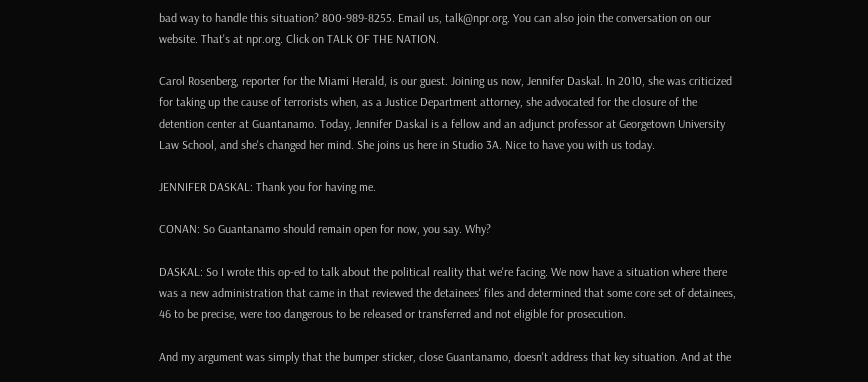bad way to handle this situation? 800-989-8255. Email us, talk@npr.org. You can also join the conversation on our website. That's at npr.org. Click on TALK OF THE NATION.

Carol Rosenberg, reporter for the Miami Herald, is our guest. Joining us now, Jennifer Daskal. In 2010, she was criticized for taking up the cause of terrorists when, as a Justice Department attorney, she advocated for the closure of the detention center at Guantanamo. Today, Jennifer Daskal is a fellow and an adjunct professor at Georgetown University Law School, and she's changed her mind. She joins us here in Studio 3A. Nice to have you with us today.

JENNIFER DASKAL: Thank you for having me.

CONAN: So Guantanamo should remain open for now, you say. Why?

DASKAL: So I wrote this op-ed to talk about the political reality that we're facing. We now have a situation where there was a new administration that came in that reviewed the detainees' files and determined that some core set of detainees, 46 to be precise, were too dangerous to be released or transferred and not eligible for prosecution.

And my argument was simply that the bumper sticker, close Guantanamo, doesn't address that key situation. And at the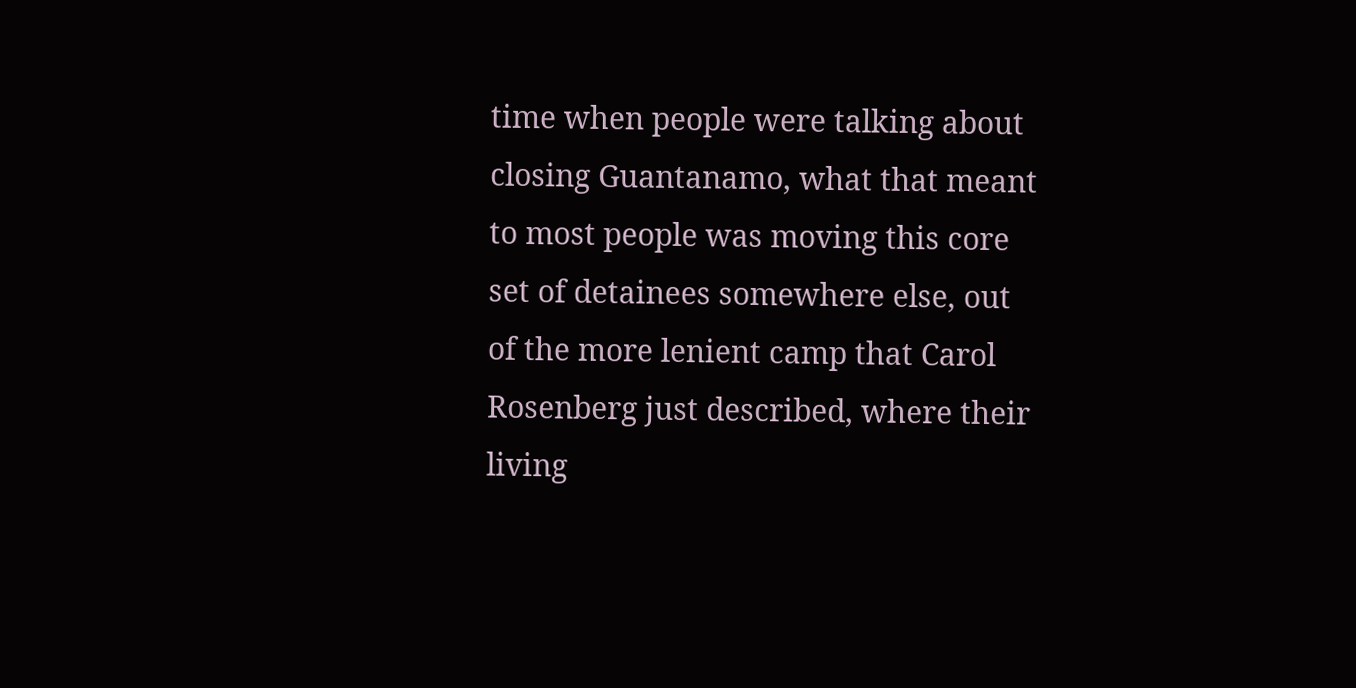time when people were talking about closing Guantanamo, what that meant to most people was moving this core set of detainees somewhere else, out of the more lenient camp that Carol Rosenberg just described, where their living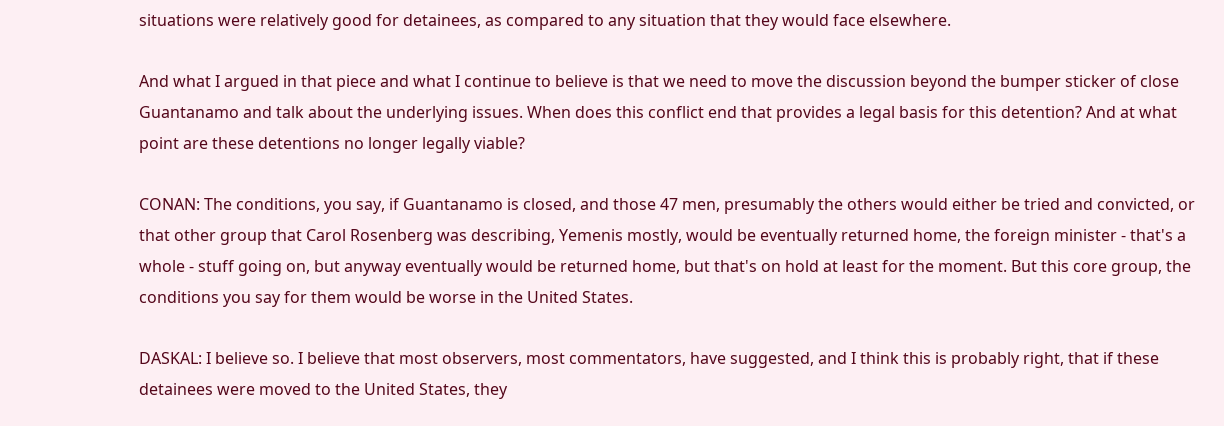situations were relatively good for detainees, as compared to any situation that they would face elsewhere.

And what I argued in that piece and what I continue to believe is that we need to move the discussion beyond the bumper sticker of close Guantanamo and talk about the underlying issues. When does this conflict end that provides a legal basis for this detention? And at what point are these detentions no longer legally viable?

CONAN: The conditions, you say, if Guantanamo is closed, and those 47 men, presumably the others would either be tried and convicted, or that other group that Carol Rosenberg was describing, Yemenis mostly, would be eventually returned home, the foreign minister - that's a whole - stuff going on, but anyway eventually would be returned home, but that's on hold at least for the moment. But this core group, the conditions you say for them would be worse in the United States.

DASKAL: I believe so. I believe that most observers, most commentators, have suggested, and I think this is probably right, that if these detainees were moved to the United States, they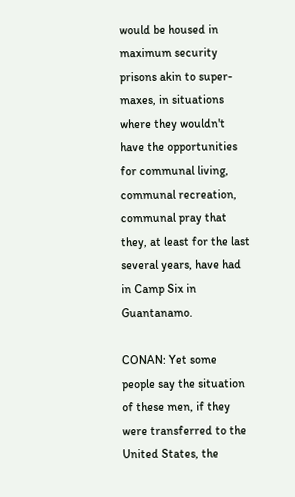would be housed in maximum security prisons akin to super-maxes, in situations where they wouldn't have the opportunities for communal living, communal recreation, communal pray that they, at least for the last several years, have had in Camp Six in Guantanamo.

CONAN: Yet some people say the situation of these men, if they were transferred to the United States, the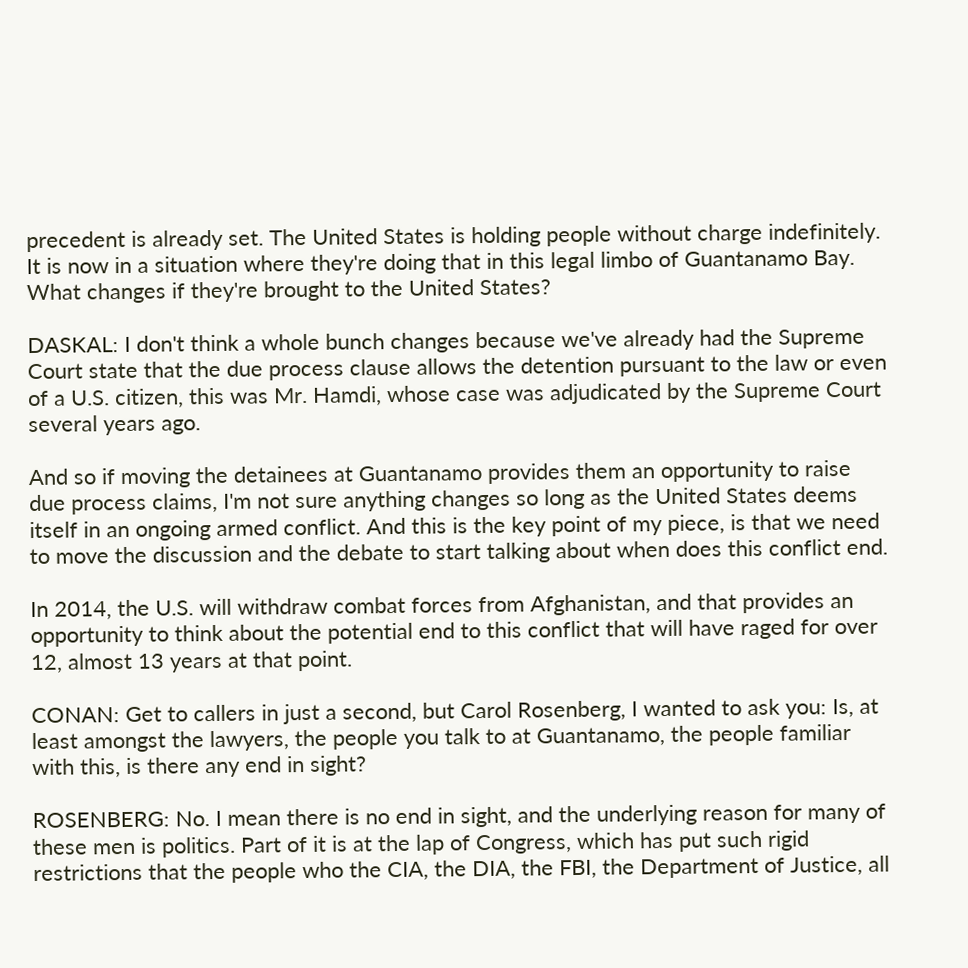precedent is already set. The United States is holding people without charge indefinitely. It is now in a situation where they're doing that in this legal limbo of Guantanamo Bay. What changes if they're brought to the United States?

DASKAL: I don't think a whole bunch changes because we've already had the Supreme Court state that the due process clause allows the detention pursuant to the law or even of a U.S. citizen, this was Mr. Hamdi, whose case was adjudicated by the Supreme Court several years ago.

And so if moving the detainees at Guantanamo provides them an opportunity to raise due process claims, I'm not sure anything changes so long as the United States deems itself in an ongoing armed conflict. And this is the key point of my piece, is that we need to move the discussion and the debate to start talking about when does this conflict end.

In 2014, the U.S. will withdraw combat forces from Afghanistan, and that provides an opportunity to think about the potential end to this conflict that will have raged for over 12, almost 13 years at that point.

CONAN: Get to callers in just a second, but Carol Rosenberg, I wanted to ask you: Is, at least amongst the lawyers, the people you talk to at Guantanamo, the people familiar with this, is there any end in sight?

ROSENBERG: No. I mean there is no end in sight, and the underlying reason for many of these men is politics. Part of it is at the lap of Congress, which has put such rigid restrictions that the people who the CIA, the DIA, the FBI, the Department of Justice, all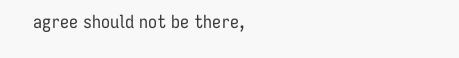agree should not be there,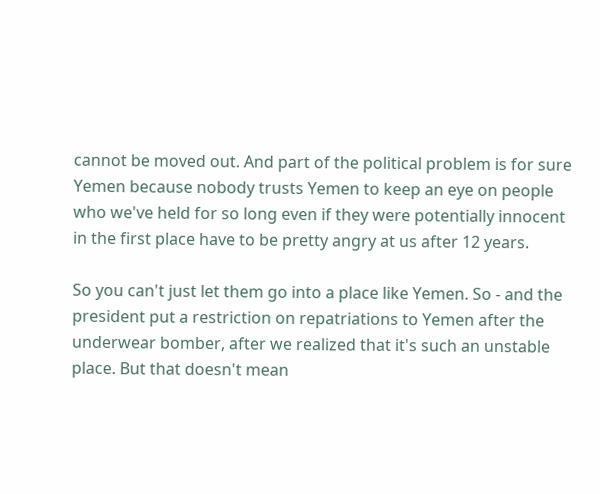cannot be moved out. And part of the political problem is for sure Yemen because nobody trusts Yemen to keep an eye on people who we've held for so long even if they were potentially innocent in the first place have to be pretty angry at us after 12 years.

So you can't just let them go into a place like Yemen. So - and the president put a restriction on repatriations to Yemen after the underwear bomber, after we realized that it's such an unstable place. But that doesn't mean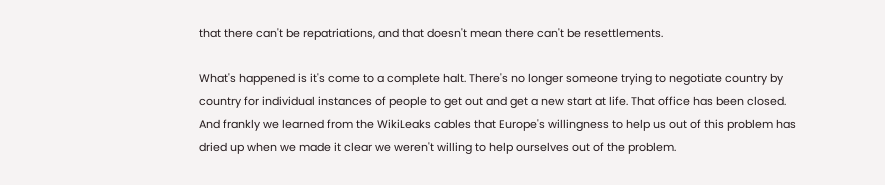that there can't be repatriations, and that doesn't mean there can't be resettlements.

What's happened is it's come to a complete halt. There's no longer someone trying to negotiate country by country for individual instances of people to get out and get a new start at life. That office has been closed. And frankly we learned from the WikiLeaks cables that Europe's willingness to help us out of this problem has dried up when we made it clear we weren't willing to help ourselves out of the problem.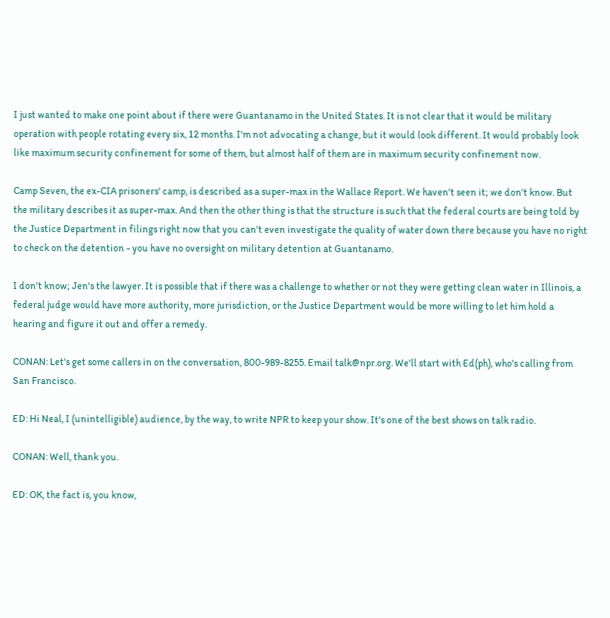I just wanted to make one point about if there were Guantanamo in the United States. It is not clear that it would be military operation with people rotating every six, 12 months. I'm not advocating a change, but it would look different. It would probably look like maximum security confinement for some of them, but almost half of them are in maximum security confinement now.

Camp Seven, the ex-CIA prisoners' camp, is described as a super-max in the Wallace Report. We haven't seen it; we don't know. But the military describes it as super-max. And then the other thing is that the structure is such that the federal courts are being told by the Justice Department in filings right now that you can't even investigate the quality of water down there because you have no right to check on the detention - you have no oversight on military detention at Guantanamo.

I don't know; Jen's the lawyer. It is possible that if there was a challenge to whether or not they were getting clean water in Illinois, a federal judge would have more authority, more jurisdiction, or the Justice Department would be more willing to let him hold a hearing and figure it out and offer a remedy.

CONAN: Let's get some callers in on the conversation, 800-989-8255. Email talk@npr.org. We'll start with Ed(ph), who's calling from San Francisco.

ED: Hi Neal, I (unintelligible) audience, by the way, to write NPR to keep your show. It's one of the best shows on talk radio.

CONAN: Well, thank you.

ED: OK, the fact is, you know,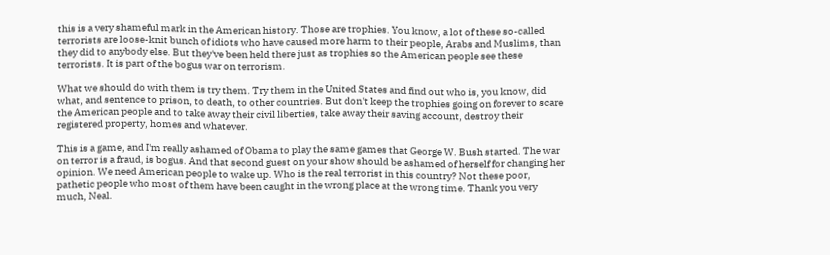this is a very shameful mark in the American history. Those are trophies. You know, a lot of these so-called terrorists are loose-knit bunch of idiots who have caused more harm to their people, Arabs and Muslims, than they did to anybody else. But they've been held there just as trophies so the American people see these terrorists. It is part of the bogus war on terrorism.

What we should do with them is try them. Try them in the United States and find out who is, you know, did what, and sentence to prison, to death, to other countries. But don't keep the trophies going on forever to scare the American people and to take away their civil liberties, take away their saving account, destroy their registered property, homes and whatever.

This is a game, and I'm really ashamed of Obama to play the same games that George W. Bush started. The war on terror is a fraud, is bogus. And that second guest on your show should be ashamed of herself for changing her opinion. We need American people to wake up. Who is the real terrorist in this country? Not these poor, pathetic people who most of them have been caught in the wrong place at the wrong time. Thank you very much, Neal.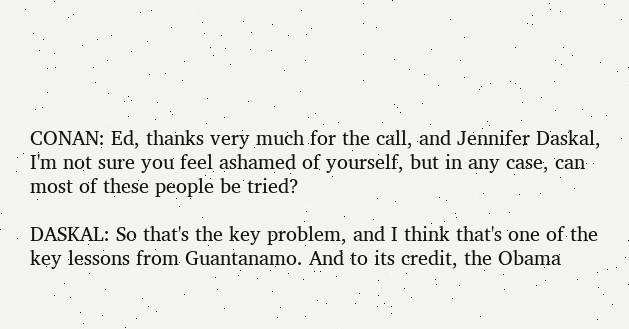CONAN: Ed, thanks very much for the call, and Jennifer Daskal, I'm not sure you feel ashamed of yourself, but in any case, can most of these people be tried?

DASKAL: So that's the key problem, and I think that's one of the key lessons from Guantanamo. And to its credit, the Obama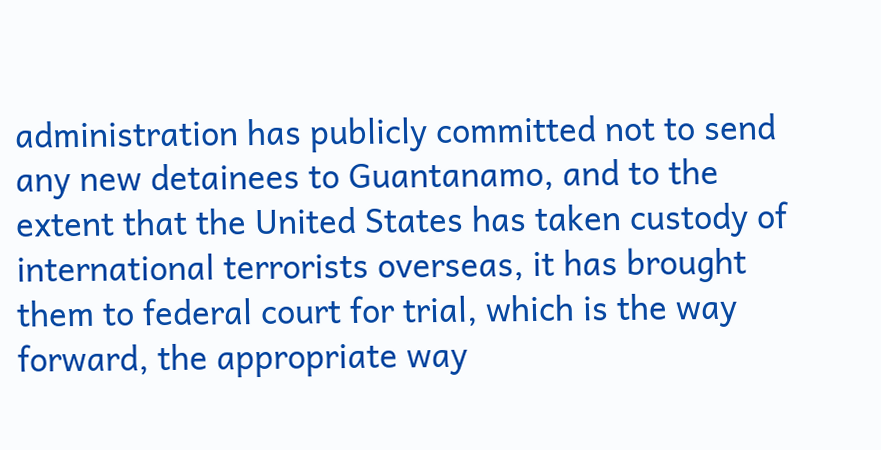administration has publicly committed not to send any new detainees to Guantanamo, and to the extent that the United States has taken custody of international terrorists overseas, it has brought them to federal court for trial, which is the way forward, the appropriate way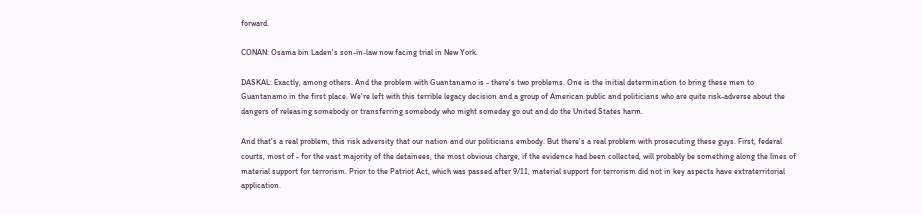forward.

CONAN: Osama bin Laden's son-in-law now facing trial in New York.

DASKAL: Exactly, among others. And the problem with Guantanamo is - there's two problems. One is the initial determination to bring these men to Guantanamo in the first place. We're left with this terrible legacy decision and a group of American public and politicians who are quite risk-adverse about the dangers of releasing somebody or transferring somebody who might someday go out and do the United States harm.

And that's a real problem, this risk adversity that our nation and our politicians embody. But there's a real problem with prosecuting these guys. First, federal courts, most of - for the vast majority of the detainees, the most obvious charge, if the evidence had been collected, will probably be something along the lines of material support for terrorism. Prior to the Patriot Act, which was passed after 9/11, material support for terrorism did not in key aspects have extraterritorial application.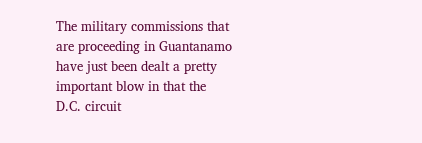The military commissions that are proceeding in Guantanamo have just been dealt a pretty important blow in that the D.C. circuit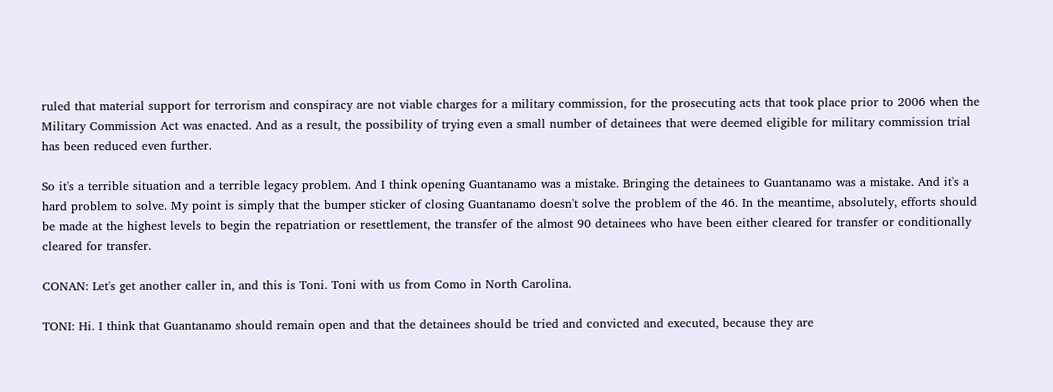ruled that material support for terrorism and conspiracy are not viable charges for a military commission, for the prosecuting acts that took place prior to 2006 when the Military Commission Act was enacted. And as a result, the possibility of trying even a small number of detainees that were deemed eligible for military commission trial has been reduced even further.

So it's a terrible situation and a terrible legacy problem. And I think opening Guantanamo was a mistake. Bringing the detainees to Guantanamo was a mistake. And it's a hard problem to solve. My point is simply that the bumper sticker of closing Guantanamo doesn't solve the problem of the 46. In the meantime, absolutely, efforts should be made at the highest levels to begin the repatriation or resettlement, the transfer of the almost 90 detainees who have been either cleared for transfer or conditionally cleared for transfer.

CONAN: Let's get another caller in, and this is Toni. Toni with us from Como in North Carolina.

TONI: Hi. I think that Guantanamo should remain open and that the detainees should be tried and convicted and executed, because they are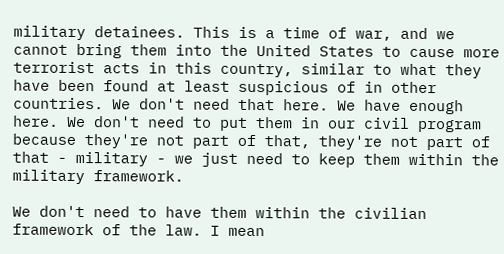military detainees. This is a time of war, and we cannot bring them into the United States to cause more terrorist acts in this country, similar to what they have been found at least suspicious of in other countries. We don't need that here. We have enough here. We don't need to put them in our civil program because they're not part of that, they're not part of that - military - we just need to keep them within the military framework.

We don't need to have them within the civilian framework of the law. I mean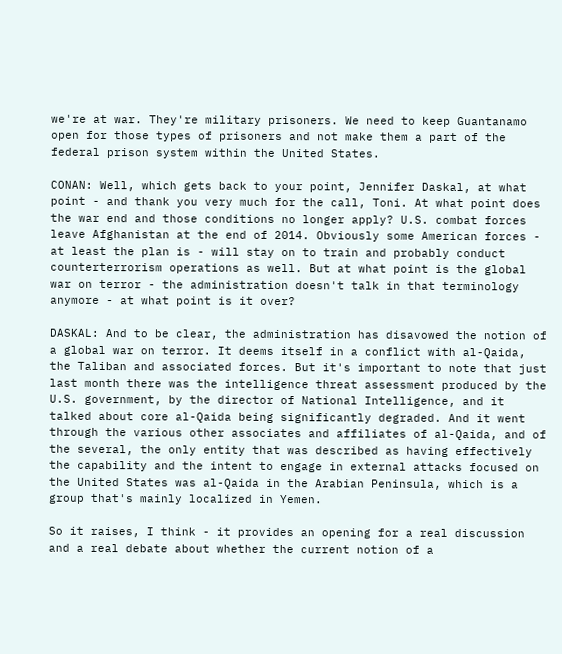we're at war. They're military prisoners. We need to keep Guantanamo open for those types of prisoners and not make them a part of the federal prison system within the United States.

CONAN: Well, which gets back to your point, Jennifer Daskal, at what point - and thank you very much for the call, Toni. At what point does the war end and those conditions no longer apply? U.S. combat forces leave Afghanistan at the end of 2014. Obviously some American forces - at least the plan is - will stay on to train and probably conduct counterterrorism operations as well. But at what point is the global war on terror - the administration doesn't talk in that terminology anymore - at what point is it over?

DASKAL: And to be clear, the administration has disavowed the notion of a global war on terror. It deems itself in a conflict with al-Qaida, the Taliban and associated forces. But it's important to note that just last month there was the intelligence threat assessment produced by the U.S. government, by the director of National Intelligence, and it talked about core al-Qaida being significantly degraded. And it went through the various other associates and affiliates of al-Qaida, and of the several, the only entity that was described as having effectively the capability and the intent to engage in external attacks focused on the United States was al-Qaida in the Arabian Peninsula, which is a group that's mainly localized in Yemen.

So it raises, I think - it provides an opening for a real discussion and a real debate about whether the current notion of a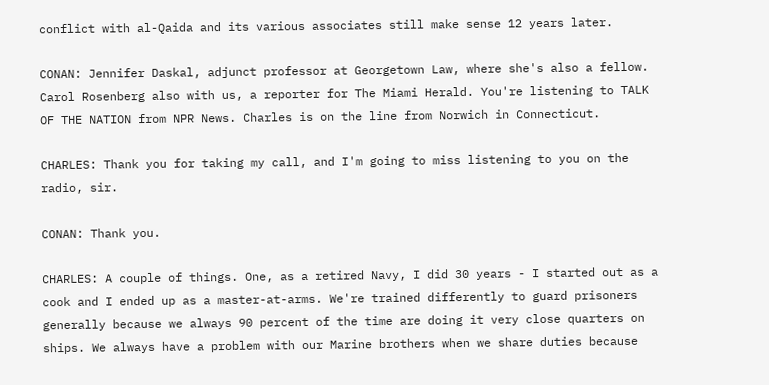conflict with al-Qaida and its various associates still make sense 12 years later.

CONAN: Jennifer Daskal, adjunct professor at Georgetown Law, where she's also a fellow. Carol Rosenberg also with us, a reporter for The Miami Herald. You're listening to TALK OF THE NATION from NPR News. Charles is on the line from Norwich in Connecticut.

CHARLES: Thank you for taking my call, and I'm going to miss listening to you on the radio, sir.

CONAN: Thank you.

CHARLES: A couple of things. One, as a retired Navy, I did 30 years - I started out as a cook and I ended up as a master-at-arms. We're trained differently to guard prisoners generally because we always 90 percent of the time are doing it very close quarters on ships. We always have a problem with our Marine brothers when we share duties because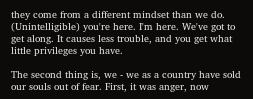they come from a different mindset than we do. (Unintelligible) you're here. I'm here. We've got to get along. It causes less trouble, and you get what little privileges you have.

The second thing is, we - we as a country have sold our souls out of fear. First, it was anger, now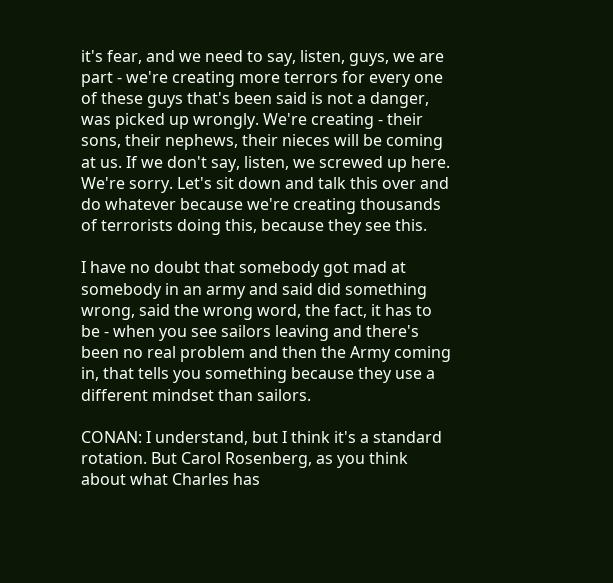it's fear, and we need to say, listen, guys, we are part - we're creating more terrors for every one of these guys that's been said is not a danger, was picked up wrongly. We're creating - their sons, their nephews, their nieces will be coming at us. If we don't say, listen, we screwed up here. We're sorry. Let's sit down and talk this over and do whatever because we're creating thousands of terrorists doing this, because they see this.

I have no doubt that somebody got mad at somebody in an army and said did something wrong, said the wrong word, the fact, it has to be - when you see sailors leaving and there's been no real problem and then the Army coming in, that tells you something because they use a different mindset than sailors.

CONAN: I understand, but I think it's a standard rotation. But Carol Rosenberg, as you think about what Charles has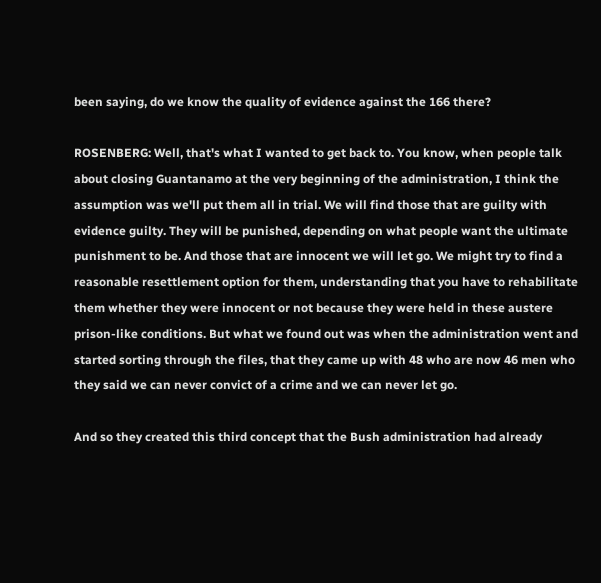been saying, do we know the quality of evidence against the 166 there?

ROSENBERG: Well, that's what I wanted to get back to. You know, when people talk about closing Guantanamo at the very beginning of the administration, I think the assumption was we'll put them all in trial. We will find those that are guilty with evidence guilty. They will be punished, depending on what people want the ultimate punishment to be. And those that are innocent we will let go. We might try to find a reasonable resettlement option for them, understanding that you have to rehabilitate them whether they were innocent or not because they were held in these austere prison-like conditions. But what we found out was when the administration went and started sorting through the files, that they came up with 48 who are now 46 men who they said we can never convict of a crime and we can never let go.

And so they created this third concept that the Bush administration had already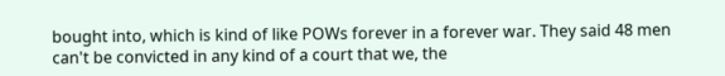bought into, which is kind of like POWs forever in a forever war. They said 48 men can't be convicted in any kind of a court that we, the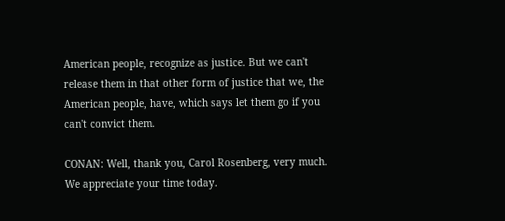American people, recognize as justice. But we can't release them in that other form of justice that we, the American people, have, which says let them go if you can't convict them.

CONAN: Well, thank you, Carol Rosenberg, very much. We appreciate your time today.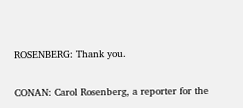ROSENBERG: Thank you.

CONAN: Carol Rosenberg, a reporter for the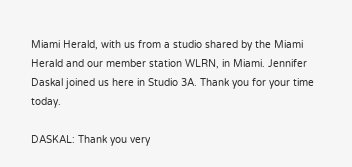Miami Herald, with us from a studio shared by the Miami Herald and our member station WLRN, in Miami. Jennifer Daskal joined us here in Studio 3A. Thank you for your time today.

DASKAL: Thank you very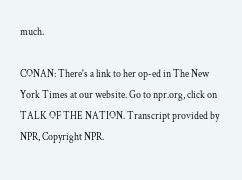much.

CONAN: There's a link to her op-ed in The New York Times at our website. Go to npr.org, click on TALK OF THE NATION. Transcript provided by NPR, Copyright NPR.